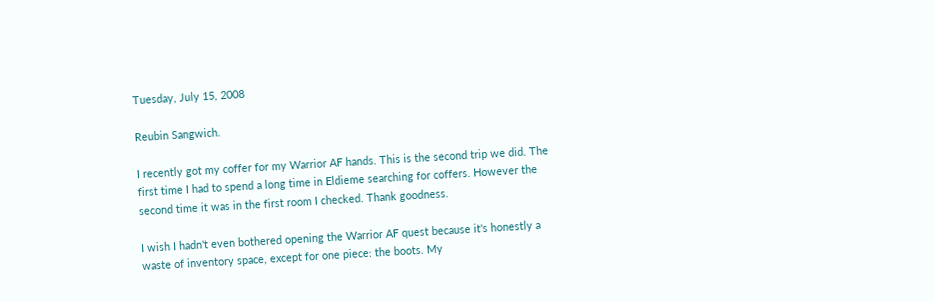Tuesday, July 15, 2008

Reubin Sangwich.

I recently got my coffer for my Warrior AF hands. This is the second trip we did. The first time I had to spend a long time in Eldieme searching for coffers. However the second time it was in the first room I checked. Thank goodness.

I wish I hadn't even bothered opening the Warrior AF quest because it's honestly a waste of inventory space, except for one piece: the boots. My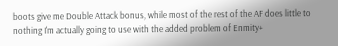boots give me Double Attack bonus, while most of the rest of the AF does little to nothing I'm actually going to use with the added problem of Enmity+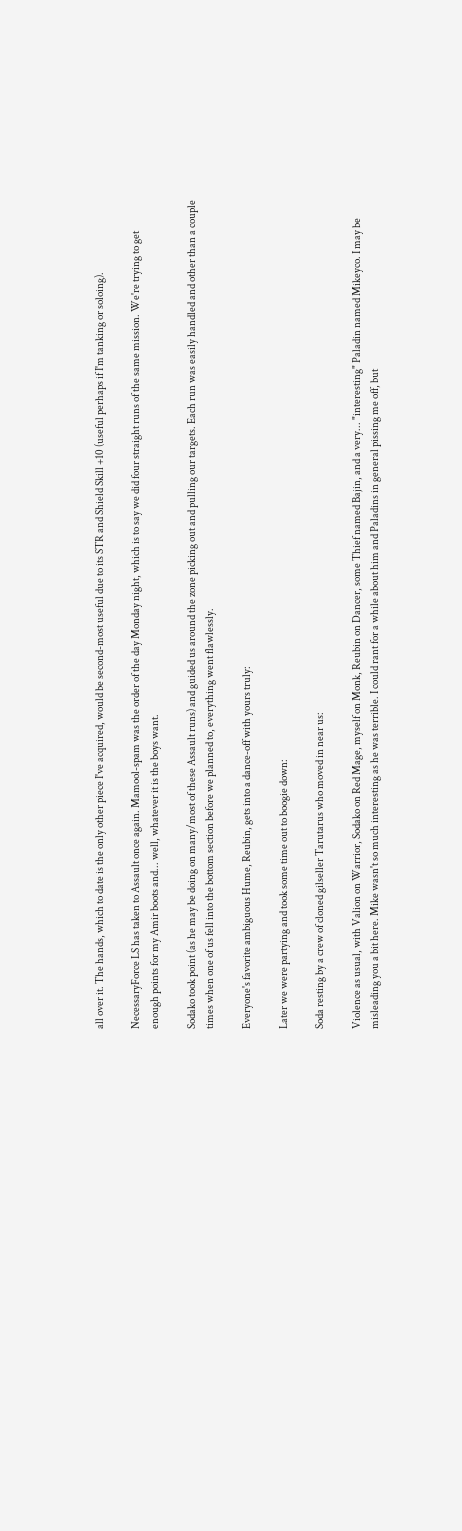all over it. The hands, which to date is the only other piece I've acquired, would be second-most useful due to its STR and Shield Skill +10 (useful perhaps if I'm tanking or soloing).

NecessaryForce LS has taken to Assault once again. Mamool-spam was the order of the day Monday night, which is to say we did four straight runs of the same mission. We're trying to get enough points for my Amir boots and... well, whatever it is the boys want.

Sodako took point (as he may be doing on many/most of these Assault runs) and guided us around the zone picking out and pulling our targets. Each run was easily handled and other than a couple times when one of us fell into the bottom section before we planned to, everything went flawlessly.

Everyone's favorite ambiguous Hume, Reubin, gets into a dance-off with yours truly:

Later we were partying and took some time out to boogie down:

Soda resting by a crew of cloned gilseller Tarutarus who moved in near us:

Violence as usual, with Valion on Warrior, Sodako on Red Mage, myself on Monk, Reubin on Dancer, some Thief named Bajin, and a very... "interesting" Paladin named Mikeyco. I may be misleading you a bit here. Mike wasn't so much interesting as he was terrible. I could rant for a while about him and Paladins in general pissing me off, but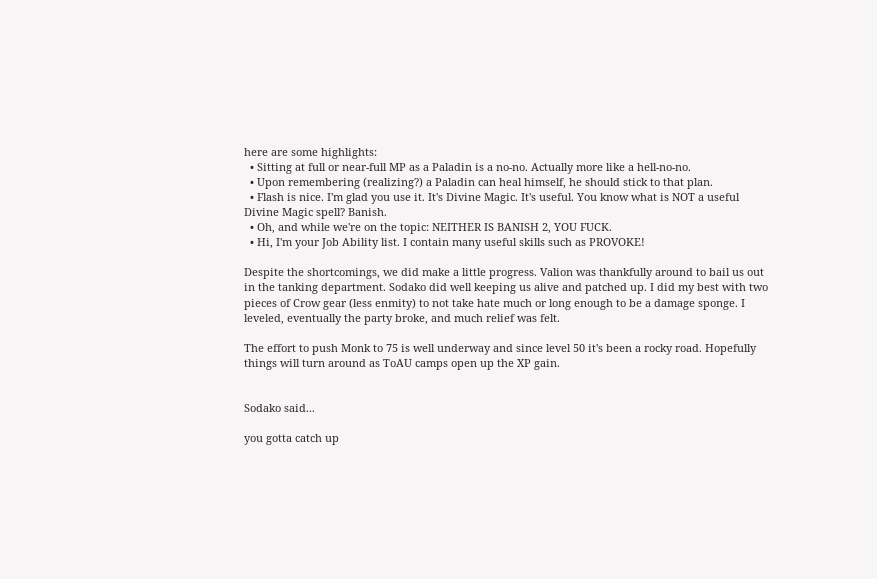here are some highlights:
  • Sitting at full or near-full MP as a Paladin is a no-no. Actually more like a hell-no-no.
  • Upon remembering (realizing?) a Paladin can heal himself, he should stick to that plan.
  • Flash is nice. I'm glad you use it. It's Divine Magic. It's useful. You know what is NOT a useful Divine Magic spell? Banish.
  • Oh, and while we're on the topic: NEITHER IS BANISH 2, YOU FUCK.
  • Hi, I'm your Job Ability list. I contain many useful skills such as PROVOKE!

Despite the shortcomings, we did make a little progress. Valion was thankfully around to bail us out in the tanking department. Sodako did well keeping us alive and patched up. I did my best with two pieces of Crow gear (less enmity) to not take hate much or long enough to be a damage sponge. I leveled, eventually the party broke, and much relief was felt.

The effort to push Monk to 75 is well underway and since level 50 it's been a rocky road. Hopefully things will turn around as ToAU camps open up the XP gain.


Sodako said...

you gotta catch up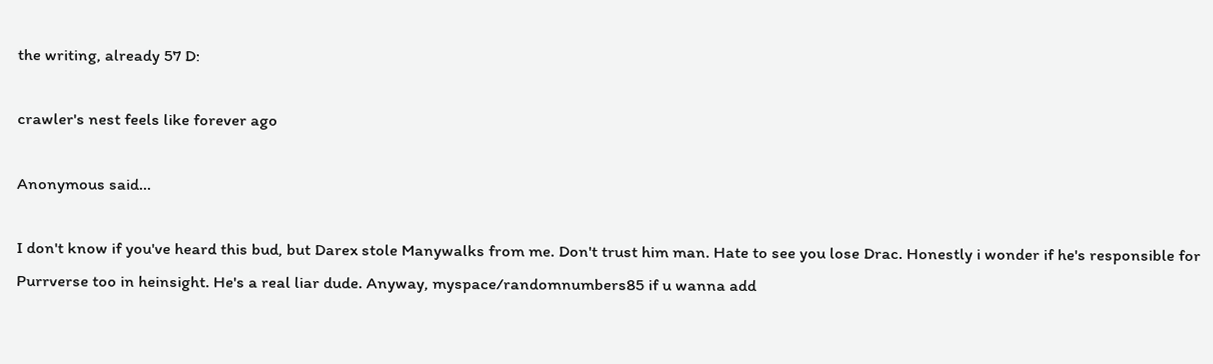the writing, already 57 D:

crawler's nest feels like forever ago

Anonymous said...

I don't know if you've heard this bud, but Darex stole Manywalks from me. Don't trust him man. Hate to see you lose Drac. Honestly i wonder if he's responsible for Purrverse too in heinsight. He's a real liar dude. Anyway, myspace/randomnumbers85 if u wanna add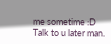me sometime :D Talk to u later man.